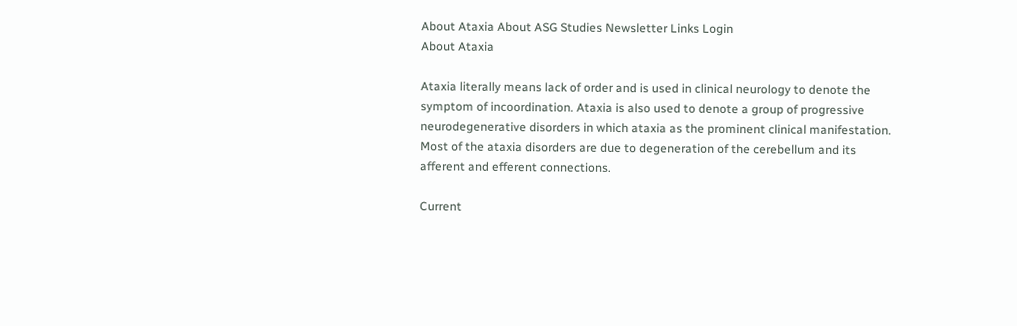About Ataxia About ASG Studies Newsletter Links Login
About Ataxia

Ataxia literally means lack of order and is used in clinical neurology to denote the symptom of incoordination. Ataxia is also used to denote a group of progressive neurodegenerative disorders in which ataxia as the prominent clinical manifestation. Most of the ataxia disorders are due to degeneration of the cerebellum and its afferent and efferent connections.

Current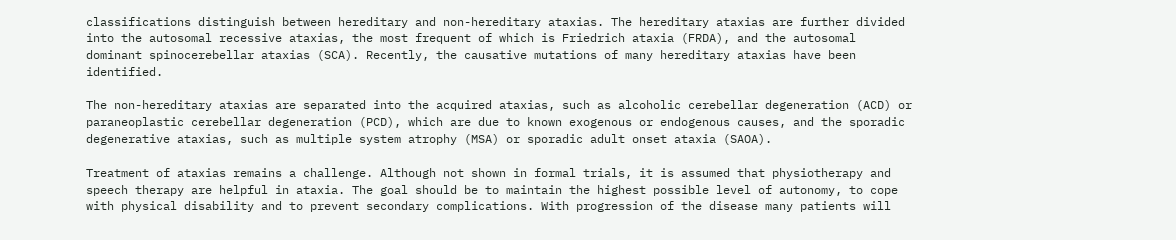classifications distinguish between hereditary and non-hereditary ataxias. The hereditary ataxias are further divided into the autosomal recessive ataxias, the most frequent of which is Friedrich ataxia (FRDA), and the autosomal dominant spinocerebellar ataxias (SCA). Recently, the causative mutations of many hereditary ataxias have been identified.

The non-hereditary ataxias are separated into the acquired ataxias, such as alcoholic cerebellar degeneration (ACD) or paraneoplastic cerebellar degeneration (PCD), which are due to known exogenous or endogenous causes, and the sporadic degenerative ataxias, such as multiple system atrophy (MSA) or sporadic adult onset ataxia (SAOA).

Treatment of ataxias remains a challenge. Although not shown in formal trials, it is assumed that physiotherapy and speech therapy are helpful in ataxia. The goal should be to maintain the highest possible level of autonomy, to cope with physical disability and to prevent secondary complications. With progression of the disease many patients will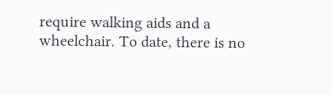require walking aids and a wheelchair. To date, there is no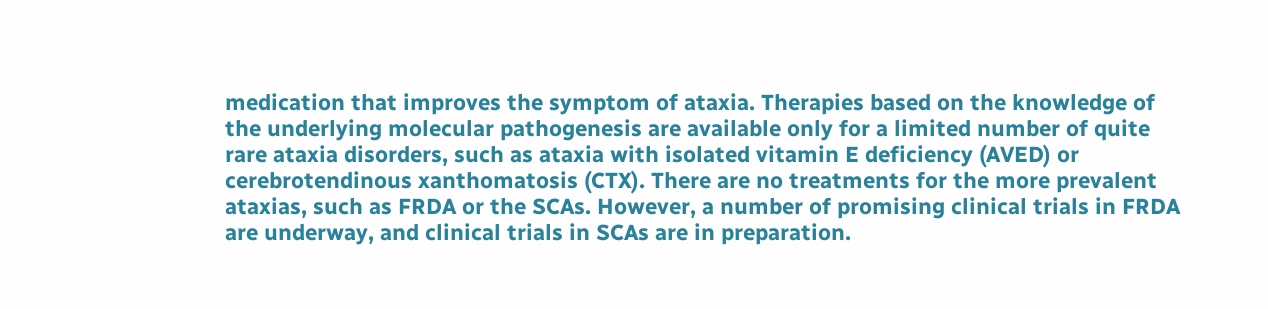medication that improves the symptom of ataxia. Therapies based on the knowledge of the underlying molecular pathogenesis are available only for a limited number of quite rare ataxia disorders, such as ataxia with isolated vitamin E deficiency (AVED) or cerebrotendinous xanthomatosis (CTX). There are no treatments for the more prevalent ataxias, such as FRDA or the SCAs. However, a number of promising clinical trials in FRDA are underway, and clinical trials in SCAs are in preparation.